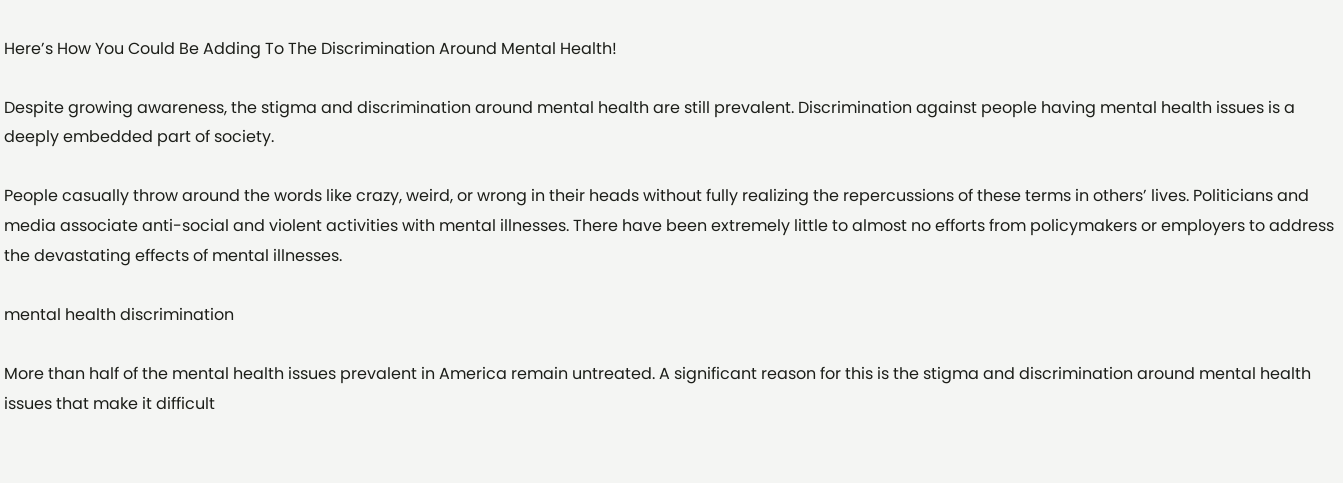Here’s How You Could Be Adding To The Discrimination Around Mental Health!

Despite growing awareness, the stigma and discrimination around mental health are still prevalent. Discrimination against people having mental health issues is a deeply embedded part of society.

People casually throw around the words like crazy, weird, or wrong in their heads without fully realizing the repercussions of these terms in others’ lives. Politicians and media associate anti-social and violent activities with mental illnesses. There have been extremely little to almost no efforts from policymakers or employers to address the devastating effects of mental illnesses.

mental health discrimination

More than half of the mental health issues prevalent in America remain untreated. A significant reason for this is the stigma and discrimination around mental health issues that make it difficult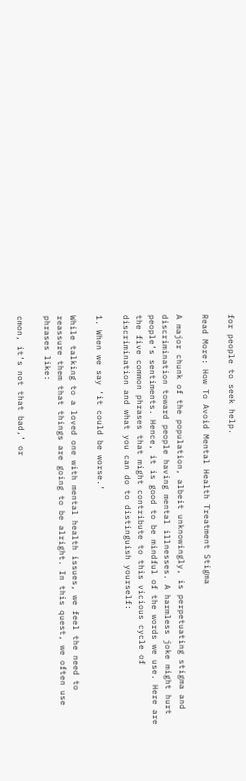for people to seek help.

Read More: How To Avoid Mental Health Treatment Stigma

A major chunk of the population, albeit unknowingly, is perpetuating stigma and discrimination toward people having mental illnesses. A harmless joke might hurt people’s sentiments. Hence, it is good to be mindful of the words we use. Here are the five common phrases that might contribute to this vicious cycle of discrimination and what you can do to distinguish yourself:

1. When we say ‘it could be worse.’

While talking to a loved one with mental health issues, we feel the need to reassure them that things are going to be alright. In this quest, we often use phrases like:

cmon, it’s not that bad,’ or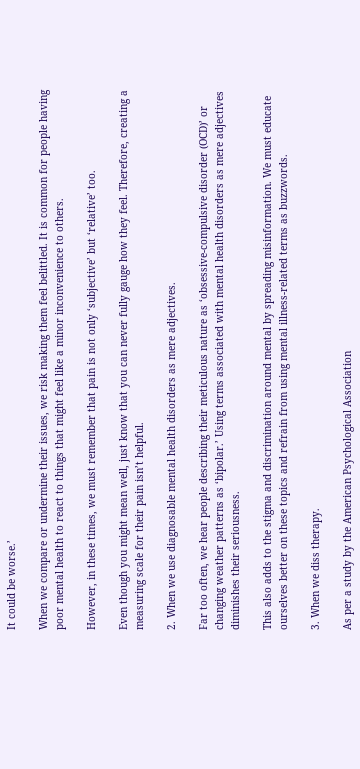It could be worse.’

When we compare or undermine their issues, we risk making them feel belittled. It is common for people having poor mental health to react to things that might feel like a minor inconvenience to others.

However, in these times, we must remember that pain is not only ‘subjective’ but ‘relative’ too.

Even though you might mean well, just know that you can never fully gauge how they feel. Therefore, creating a measuring scale for their pain isn’t helpful.

2. When we use diagnosable mental health disorders as mere adjectives.

Far too often, we hear people describing their meticulous nature as ‘obsessive-compulsive disorder (OCD)’ or changing weather patterns as ‘bipolar.’ Using terms associated with mental health disorders as mere adjectives diminishes their seriousness.

This also adds to the stigma and discrimination around mental by spreading misinformation. We must educate ourselves better on these topics and refrain from using mental illness-related terms as buzzwords.

3. When we diss therapy.

As per a study by the American Psychological Association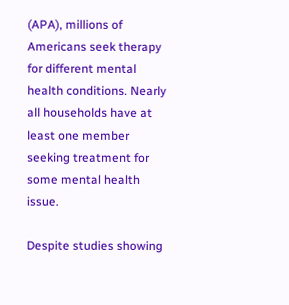(APA), millions of Americans seek therapy for different mental health conditions. Nearly all households have at least one member seeking treatment for some mental health issue.

Despite studies showing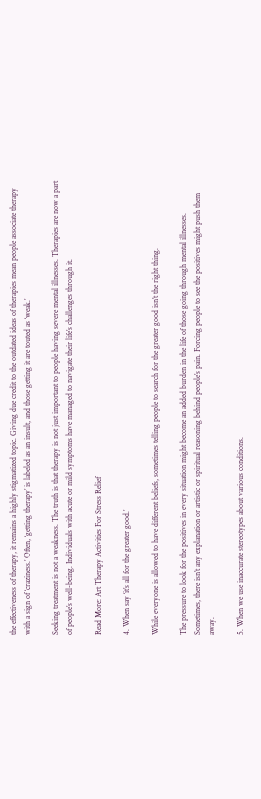the effectiveness of therapy, it remains a highly stigmatized topic. Giving due credit to the outdated ideas of therapies mean people associate therapy with a sign of ‘craziness.’ Often, ‘getting therapy’ is labeled as an insult, and those getting it are touted as ‘weak.’

Seeking treatment is not a weakness. The truth is that therapy is not just important to people having severe mental illnesses. Therapies are now a part of people’s well-being. Individuals with acute or mild symptoms have managed to navigate their life’s challenges through it.

Read More: Art Therapy Activities For Stress Relief

4. When say ‘it’s all for the greater good.’

While everyone is allowed to have different beliefs, sometimes telling people to search for the greater good isn’t the right thing.

The pressure to look for the positives in every situation might become an added burden in the life of those going through mental illnesses. Sometimes, there isn’t any explanation or artistic or spiritual reasoning behind people’s pain. Forcing people to see the positives might push them away.

5. When we use inaccurate stereotypes about various conditions.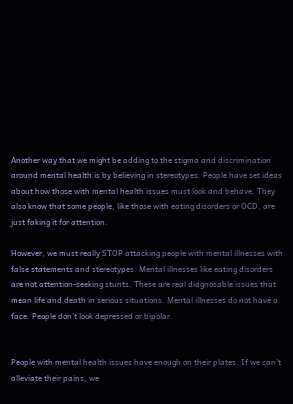Another way that we might be adding to the stigma and discrimination around mental health is by believing in stereotypes. People have set ideas about how those with mental health issues must look and behave. They also know that some people, like those with eating disorders or OCD, are just faking it for attention.

However, we must really STOP attacking people with mental illnesses with false statements and stereotypes. Mental illnesses like eating disorders are not attention-seeking stunts. These are real diagnosable issues that mean life and death in serious situations. Mental illnesses do not have a face. People don’t look depressed or bipolar.


People with mental health issues have enough on their plates. If we can’t alleviate their pains, we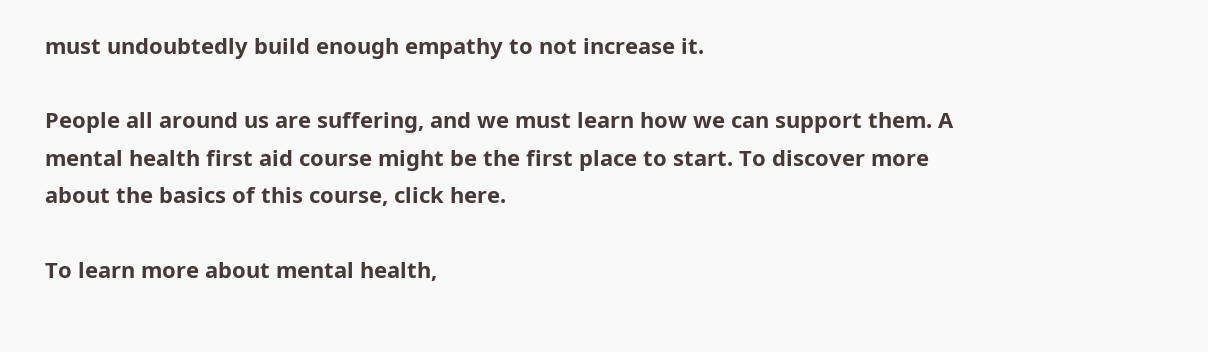must undoubtedly build enough empathy to not increase it.

People all around us are suffering, and we must learn how we can support them. A mental health first aid course might be the first place to start. To discover more about the basics of this course, click here.

To learn more about mental health,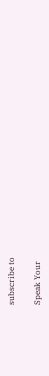subscribe to

Speak Your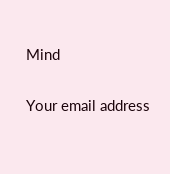Mind

Your email address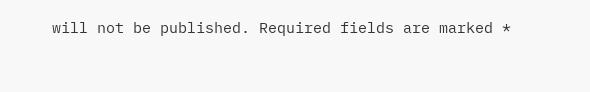will not be published. Required fields are marked *